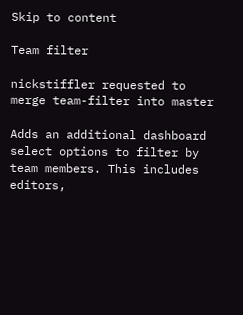Skip to content

Team filter

nickstiffler requested to merge team-filter into master

Adds an additional dashboard select options to filter by team members. This includes editors,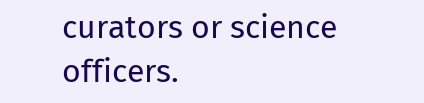curators or science officers.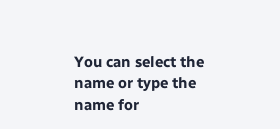You can select the name or type the name for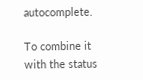autocomplete.

To combine it with the status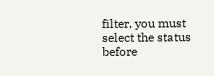filter, you must select the status before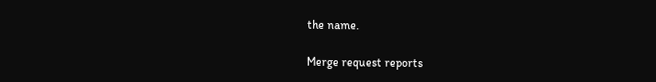the name.

Merge request reports